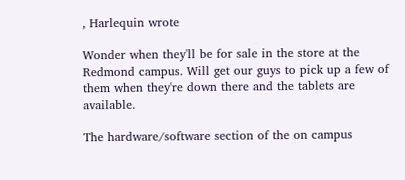, Harlequin wrote

Wonder when they'll be for sale in the store at the Redmond campus. Will get our guys to pick up a few of them when they're down there and the tablets are available.

The hardware/software section of the on campus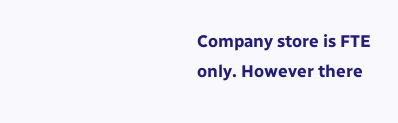Company store is FTE only. However there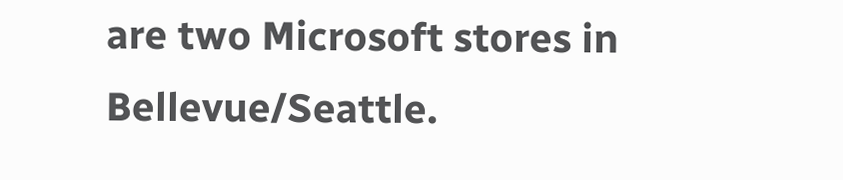are two Microsoft stores in Bellevue/Seattle.